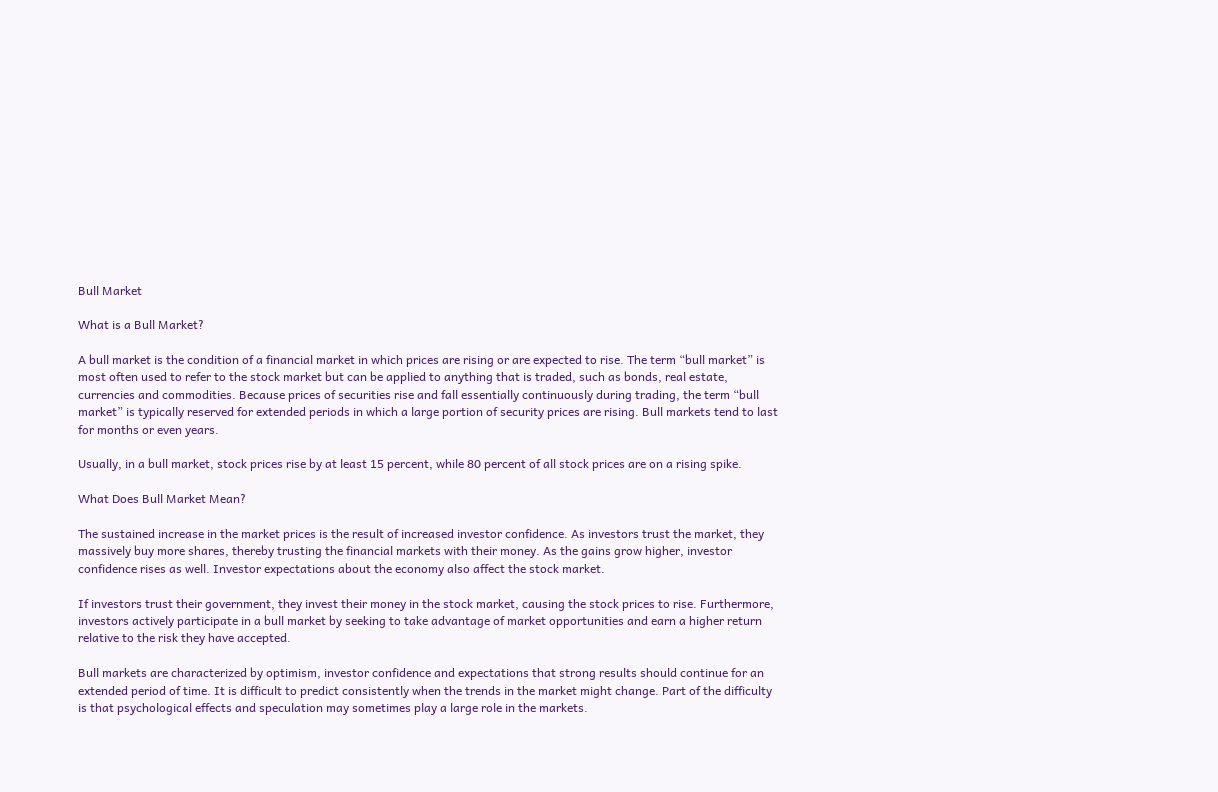Bull Market

What is a Bull Market?

A bull market is the condition of a financial market in which prices are rising or are expected to rise. The term “bull market” is most often used to refer to the stock market but can be applied to anything that is traded, such as bonds, real estate, currencies and commodities. Because prices of securities rise and fall essentially continuously during trading, the term “bull market” is typically reserved for extended periods in which a large portion of security prices are rising. Bull markets tend to last for months or even years.

Usually, in a bull market, stock prices rise by at least 15 percent, while 80 percent of all stock prices are on a rising spike.

What Does Bull Market Mean?

The sustained increase in the market prices is the result of increased investor confidence. As investors trust the market, they massively buy more shares, thereby trusting the financial markets with their money. As the gains grow higher, investor confidence rises as well. Investor expectations about the economy also affect the stock market.

If investors trust their government, they invest their money in the stock market, causing the stock prices to rise. Furthermore, investors actively participate in a bull market by seeking to take advantage of market opportunities and earn a higher return relative to the risk they have accepted.

Bull markets are characterized by optimism, investor confidence and expectations that strong results should continue for an extended period of time. It is difficult to predict consistently when the trends in the market might change. Part of the difficulty is that psychological effects and speculation may sometimes play a large role in the markets.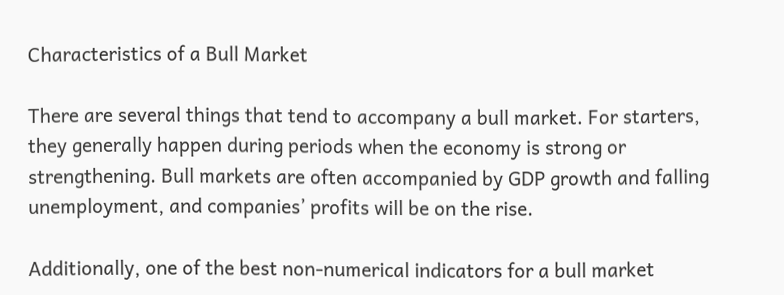Characteristics of a Bull Market

There are several things that tend to accompany a bull market. For starters, they generally happen during periods when the economy is strong or strengthening. Bull markets are often accompanied by GDP growth and falling unemployment, and companies’ profits will be on the rise.

Additionally, one of the best non-numerical indicators for a bull market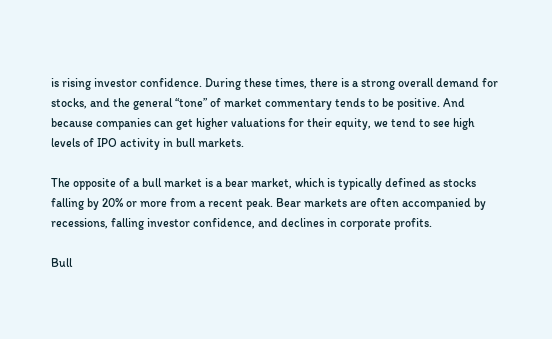is rising investor confidence. During these times, there is a strong overall demand for stocks, and the general “tone” of market commentary tends to be positive. And because companies can get higher valuations for their equity, we tend to see high levels of IPO activity in bull markets.

The opposite of a bull market is a bear market, which is typically defined as stocks falling by 20% or more from a recent peak. Bear markets are often accompanied by recessions, falling investor confidence, and declines in corporate profits.

Bull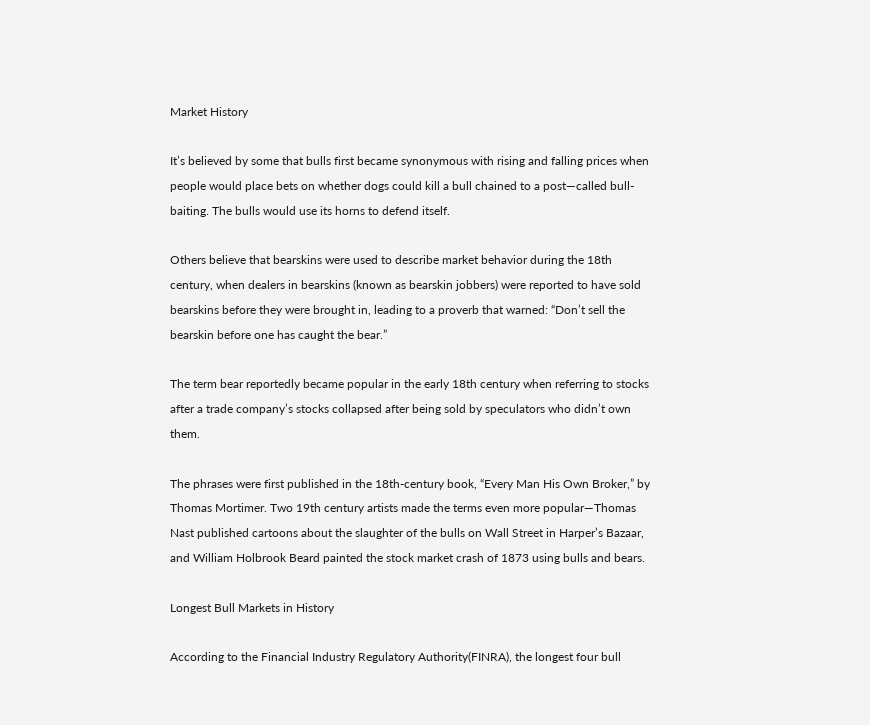Market History

It’s believed by some that bulls first became synonymous with rising and falling prices when people would place bets on whether dogs could kill a bull chained to a post—called bull-baiting. The bulls would use its horns to defend itself.

Others believe that bearskins were used to describe market behavior during the 18th century, when dealers in bearskins (known as bearskin jobbers) were reported to have sold bearskins before they were brought in, leading to a proverb that warned: “Don’t sell the bearskin before one has caught the bear.”

The term bear reportedly became popular in the early 18th century when referring to stocks after a trade company’s stocks collapsed after being sold by speculators who didn’t own them.

The phrases were first published in the 18th-century book, “Every Man His Own Broker,” by Thomas Mortimer. Two 19th century artists made the terms even more popular—Thomas Nast published cartoons about the slaughter of the bulls on Wall Street in Harper’s Bazaar, and William Holbrook Beard painted the stock market crash of 1873 using bulls and bears.

Longest Bull Markets in History

According to the Financial Industry Regulatory Authority(FINRA), the longest four bull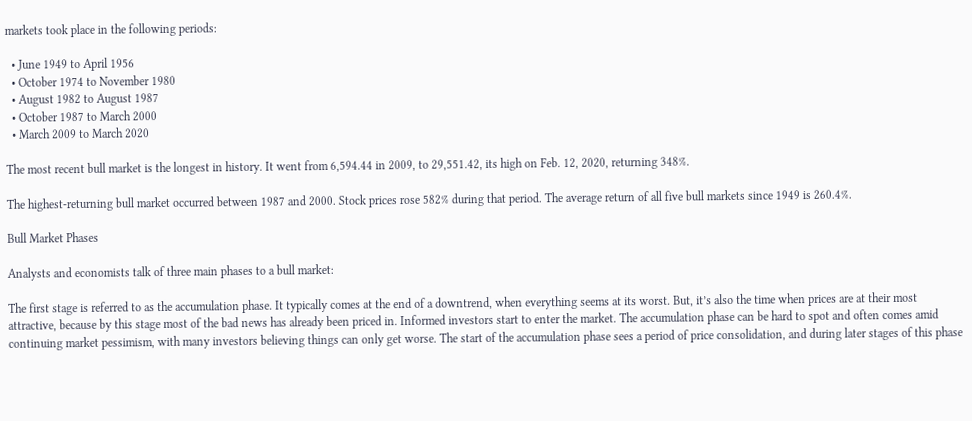markets took place in the following periods:

  • June 1949 to April 1956
  • October 1974 to November 1980
  • August 1982 to August 1987
  • October 1987 to March 2000
  • March 2009 to March 2020

The most recent bull market is the longest in history. It went from 6,594.44 in 2009, to 29,551.42, its high on Feb. 12, 2020, returning 348%.

The highest-returning bull market occurred between 1987 and 2000. Stock prices rose 582% during that period. The average return of all five bull markets since 1949 is 260.4%.

Bull Market Phases

Analysts and economists talk of three main phases to a bull market:

The first stage is referred to as the accumulation phase. It typically comes at the end of a downtrend, when everything seems at its worst. But, it’s also the time when prices are at their most attractive, because by this stage most of the bad news has already been priced in. Informed investors start to enter the market. The accumulation phase can be hard to spot and often comes amid continuing market pessimism, with many investors believing things can only get worse. The start of the accumulation phase sees a period of price consolidation, and during later stages of this phase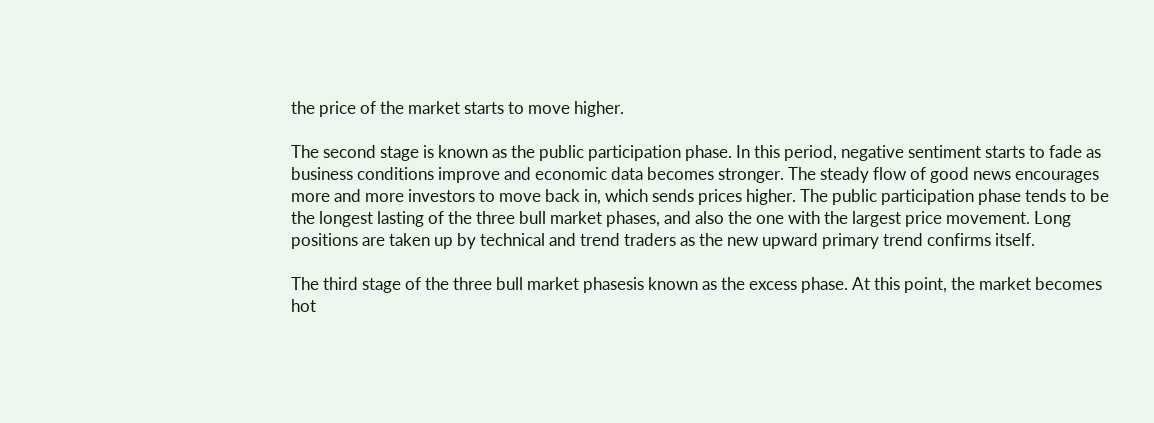the price of the market starts to move higher.

The second stage is known as the public participation phase. In this period, negative sentiment starts to fade as business conditions improve and economic data becomes stronger. The steady flow of good news encourages more and more investors to move back in, which sends prices higher. The public participation phase tends to be the longest lasting of the three bull market phases, and also the one with the largest price movement. Long positions are taken up by technical and trend traders as the new upward primary trend confirms itself.

The third stage of the three bull market phasesis known as the excess phase. At this point, the market becomes hot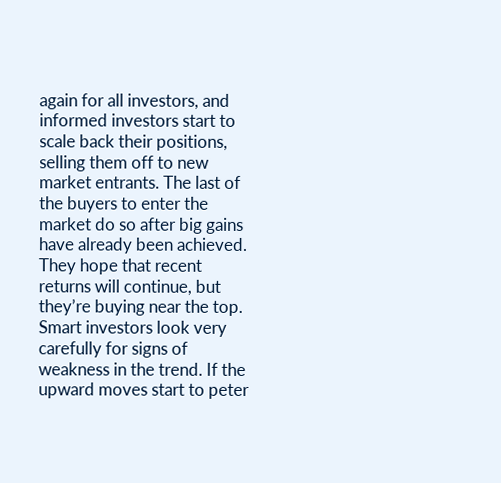again for all investors, and informed investors start to scale back their positions, selling them off to new market entrants. The last of the buyers to enter the market do so after big gains have already been achieved. They hope that recent returns will continue, but they’re buying near the top. Smart investors look very carefully for signs of weakness in the trend. If the upward moves start to peter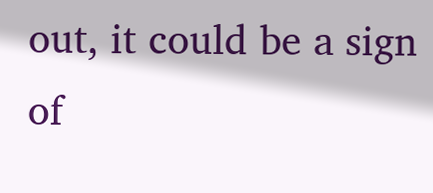out, it could be a sign of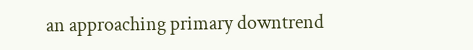an approaching primary downtrend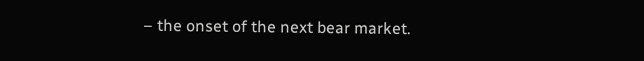– the onset of the next bear market.